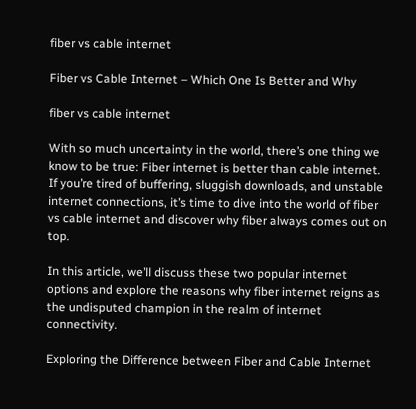fiber vs cable internet

Fiber vs Cable Internet – Which One Is Better and Why

fiber vs cable internet

With so much uncertainty in the world, there’s one thing we know to be true: Fiber internet is better than cable internet. If you’re tired of buffering, sluggish downloads, and unstable internet connections, it’s time to dive into the world of fiber vs cable internet and discover why fiber always comes out on top.

In this article, we’ll discuss these two popular internet options and explore the reasons why fiber internet reigns as the undisputed champion in the realm of internet connectivity.

Exploring the Difference between Fiber and Cable Internet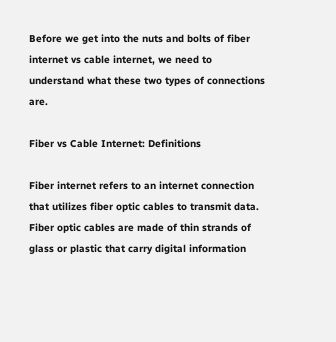Before we get into the nuts and bolts of fiber internet vs cable internet, we need to understand what these two types of connections are.

Fiber vs Cable Internet: Definitions

Fiber internet refers to an internet connection that utilizes fiber optic cables to transmit data. Fiber optic cables are made of thin strands of glass or plastic that carry digital information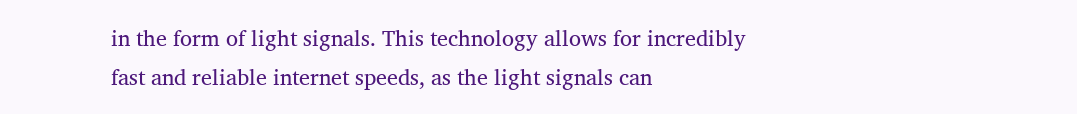in the form of light signals. This technology allows for incredibly fast and reliable internet speeds, as the light signals can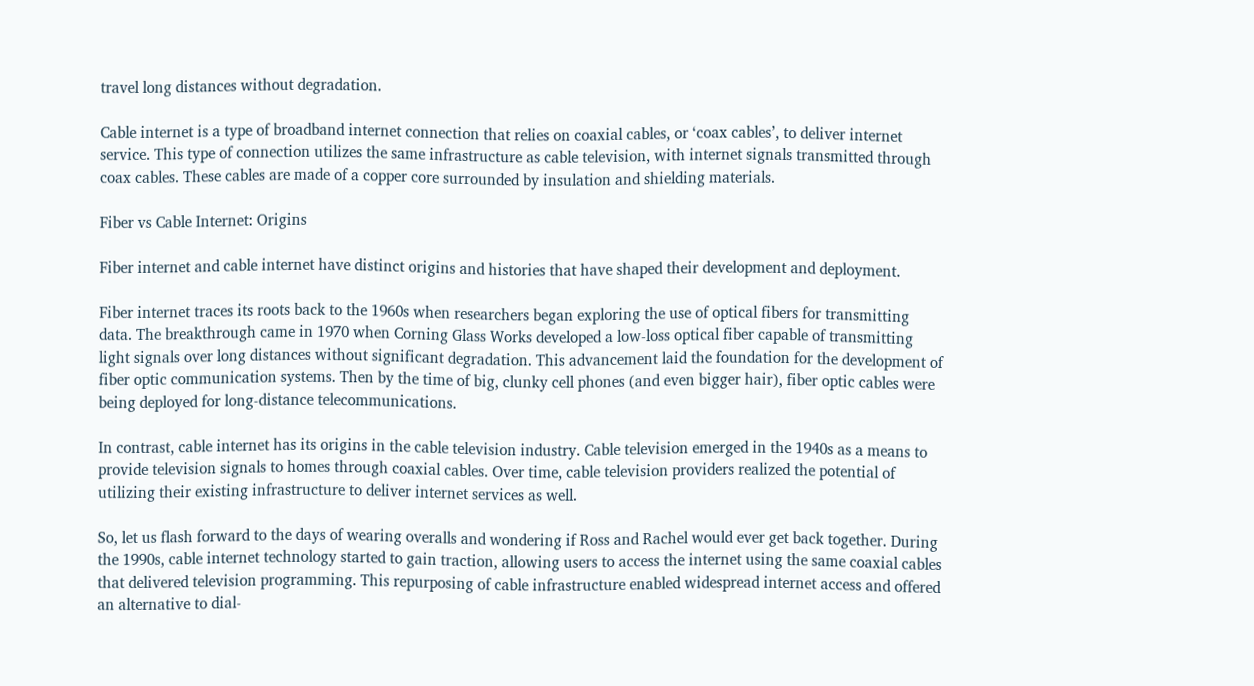travel long distances without degradation.

Cable internet is a type of broadband internet connection that relies on coaxial cables, or ‘coax cables’, to deliver internet service. This type of connection utilizes the same infrastructure as cable television, with internet signals transmitted through coax cables. These cables are made of a copper core surrounded by insulation and shielding materials.

Fiber vs Cable Internet: Origins

Fiber internet and cable internet have distinct origins and histories that have shaped their development and deployment.

Fiber internet traces its roots back to the 1960s when researchers began exploring the use of optical fibers for transmitting data. The breakthrough came in 1970 when Corning Glass Works developed a low-loss optical fiber capable of transmitting light signals over long distances without significant degradation. This advancement laid the foundation for the development of fiber optic communication systems. Then by the time of big, clunky cell phones (and even bigger hair), fiber optic cables were being deployed for long-distance telecommunications.

In contrast, cable internet has its origins in the cable television industry. Cable television emerged in the 1940s as a means to provide television signals to homes through coaxial cables. Over time, cable television providers realized the potential of utilizing their existing infrastructure to deliver internet services as well.

So, let us flash forward to the days of wearing overalls and wondering if Ross and Rachel would ever get back together. During the 1990s, cable internet technology started to gain traction, allowing users to access the internet using the same coaxial cables that delivered television programming. This repurposing of cable infrastructure enabled widespread internet access and offered an alternative to dial-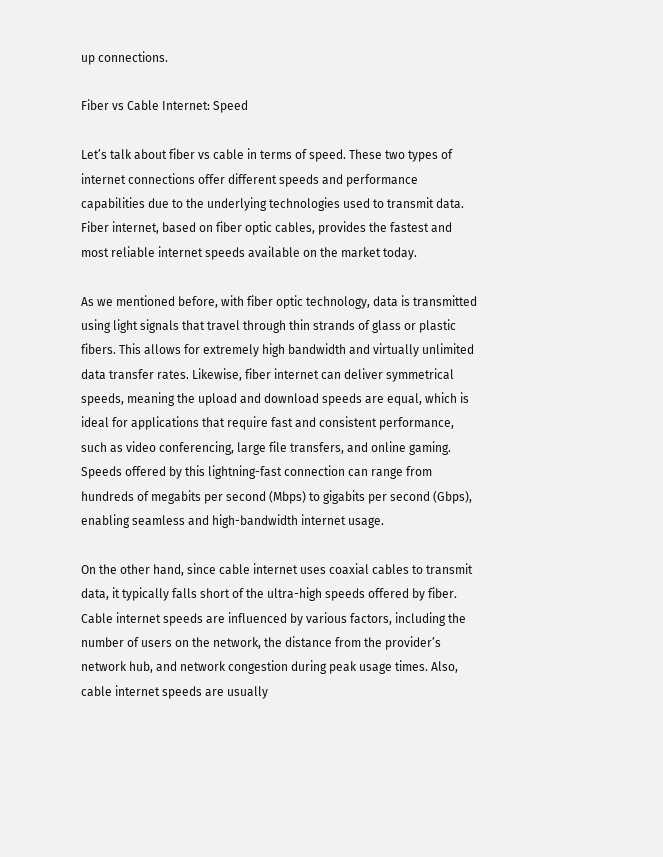up connections.

Fiber vs Cable Internet: Speed

Let’s talk about fiber vs cable in terms of speed. These two types of internet connections offer different speeds and performance capabilities due to the underlying technologies used to transmit data. Fiber internet, based on fiber optic cables, provides the fastest and most reliable internet speeds available on the market today.

As we mentioned before, with fiber optic technology, data is transmitted using light signals that travel through thin strands of glass or plastic fibers. This allows for extremely high bandwidth and virtually unlimited data transfer rates. Likewise, fiber internet can deliver symmetrical speeds, meaning the upload and download speeds are equal, which is ideal for applications that require fast and consistent performance, such as video conferencing, large file transfers, and online gaming. Speeds offered by this lightning-fast connection can range from hundreds of megabits per second (Mbps) to gigabits per second (Gbps), enabling seamless and high-bandwidth internet usage.

On the other hand, since cable internet uses coaxial cables to transmit data, it typically falls short of the ultra-high speeds offered by fiber. Cable internet speeds are influenced by various factors, including the number of users on the network, the distance from the provider’s network hub, and network congestion during peak usage times. Also, cable internet speeds are usually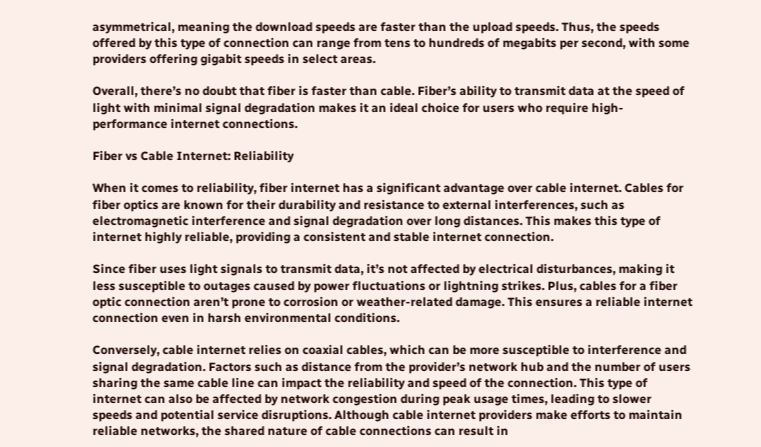asymmetrical, meaning the download speeds are faster than the upload speeds. Thus, the speeds offered by this type of connection can range from tens to hundreds of megabits per second, with some providers offering gigabit speeds in select areas.

Overall, there’s no doubt that fiber is faster than cable. Fiber’s ability to transmit data at the speed of light with minimal signal degradation makes it an ideal choice for users who require high-performance internet connections.

Fiber vs Cable Internet: Reliability

When it comes to reliability, fiber internet has a significant advantage over cable internet. Cables for fiber optics are known for their durability and resistance to external interferences, such as electromagnetic interference and signal degradation over long distances. This makes this type of internet highly reliable, providing a consistent and stable internet connection.

Since fiber uses light signals to transmit data, it’s not affected by electrical disturbances, making it less susceptible to outages caused by power fluctuations or lightning strikes. Plus, cables for a fiber optic connection aren’t prone to corrosion or weather-related damage. This ensures a reliable internet connection even in harsh environmental conditions.

Conversely, cable internet relies on coaxial cables, which can be more susceptible to interference and signal degradation. Factors such as distance from the provider’s network hub and the number of users sharing the same cable line can impact the reliability and speed of the connection. This type of internet can also be affected by network congestion during peak usage times, leading to slower speeds and potential service disruptions. Although cable internet providers make efforts to maintain reliable networks, the shared nature of cable connections can result in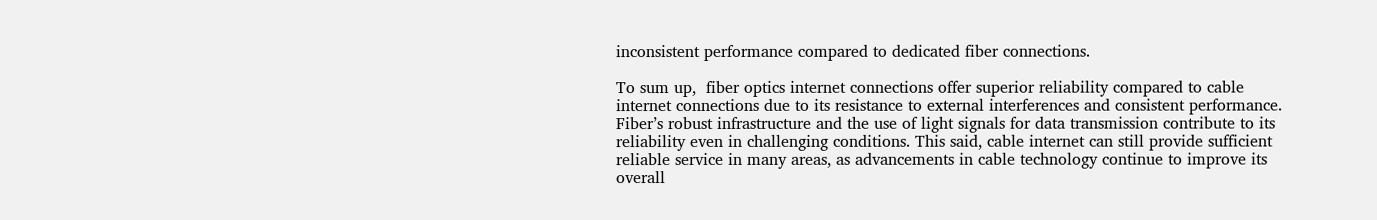inconsistent performance compared to dedicated fiber connections.

To sum up,  fiber optics internet connections offer superior reliability compared to cable internet connections due to its resistance to external interferences and consistent performance. Fiber’s robust infrastructure and the use of light signals for data transmission contribute to its reliability even in challenging conditions. This said, cable internet can still provide sufficient reliable service in many areas, as advancements in cable technology continue to improve its overall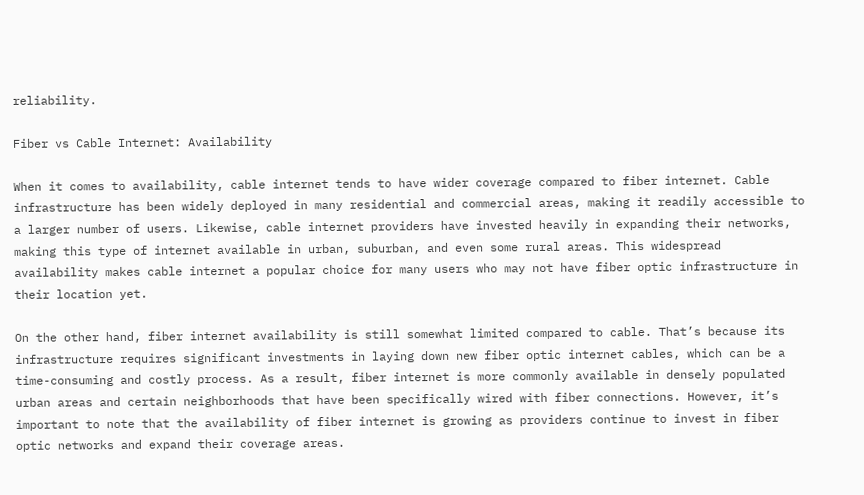reliability.

Fiber vs Cable Internet: Availability

When it comes to availability, cable internet tends to have wider coverage compared to fiber internet. Cable infrastructure has been widely deployed in many residential and commercial areas, making it readily accessible to a larger number of users. Likewise, cable internet providers have invested heavily in expanding their networks, making this type of internet available in urban, suburban, and even some rural areas. This widespread availability makes cable internet a popular choice for many users who may not have fiber optic infrastructure in their location yet.

On the other hand, fiber internet availability is still somewhat limited compared to cable. That’s because its infrastructure requires significant investments in laying down new fiber optic internet cables, which can be a time-consuming and costly process. As a result, fiber internet is more commonly available in densely populated urban areas and certain neighborhoods that have been specifically wired with fiber connections. However, it’s important to note that the availability of fiber internet is growing as providers continue to invest in fiber optic networks and expand their coverage areas.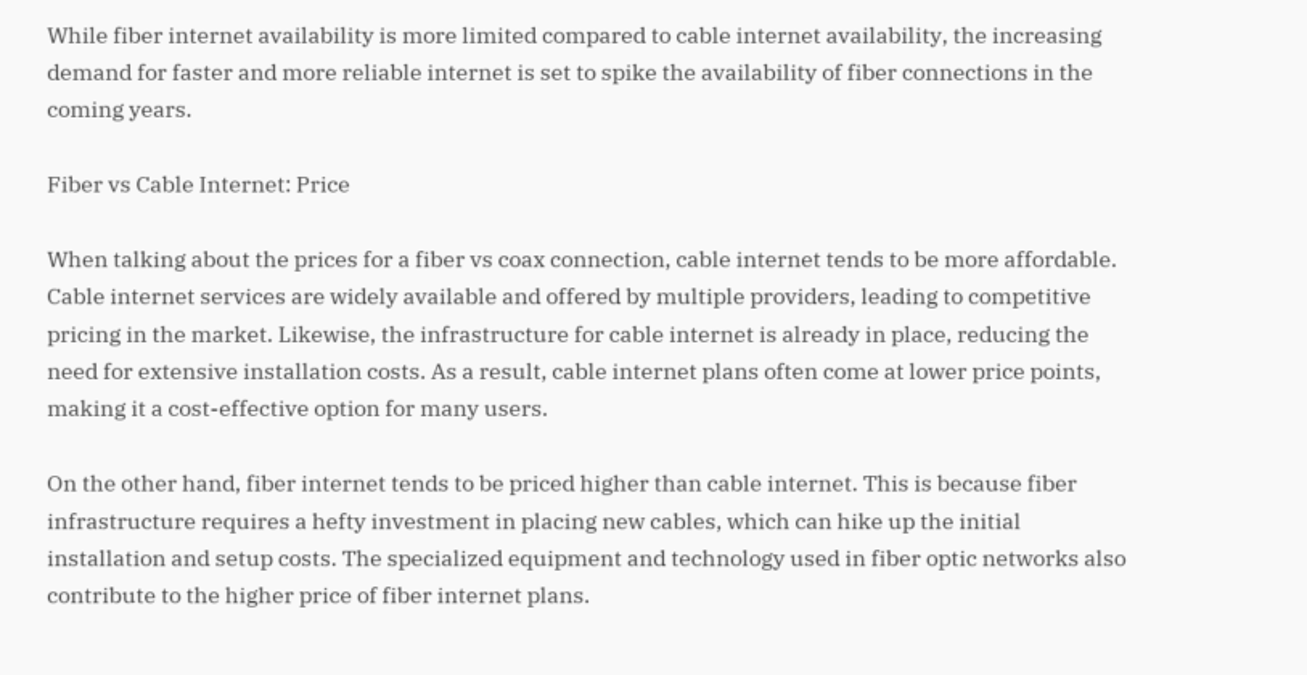While fiber internet availability is more limited compared to cable internet availability, the increasing demand for faster and more reliable internet is set to spike the availability of fiber connections in the coming years.

Fiber vs Cable Internet: Price

When talking about the prices for a fiber vs coax connection, cable internet tends to be more affordable. Cable internet services are widely available and offered by multiple providers, leading to competitive pricing in the market. Likewise, the infrastructure for cable internet is already in place, reducing the need for extensive installation costs. As a result, cable internet plans often come at lower price points, making it a cost-effective option for many users.

On the other hand, fiber internet tends to be priced higher than cable internet. This is because fiber infrastructure requires a hefty investment in placing new cables, which can hike up the initial installation and setup costs. The specialized equipment and technology used in fiber optic networks also contribute to the higher price of fiber internet plans.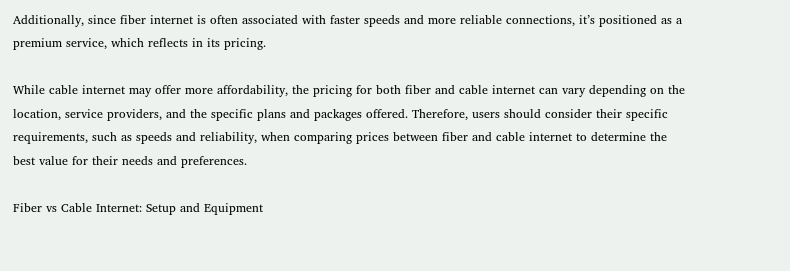Additionally, since fiber internet is often associated with faster speeds and more reliable connections, it’s positioned as a premium service, which reflects in its pricing.

While cable internet may offer more affordability, the pricing for both fiber and cable internet can vary depending on the location, service providers, and the specific plans and packages offered. Therefore, users should consider their specific requirements, such as speeds and reliability, when comparing prices between fiber and cable internet to determine the best value for their needs and preferences.

Fiber vs Cable Internet: Setup and Equipment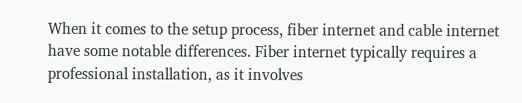When it comes to the setup process, fiber internet and cable internet have some notable differences. Fiber internet typically requires a professional installation, as it involves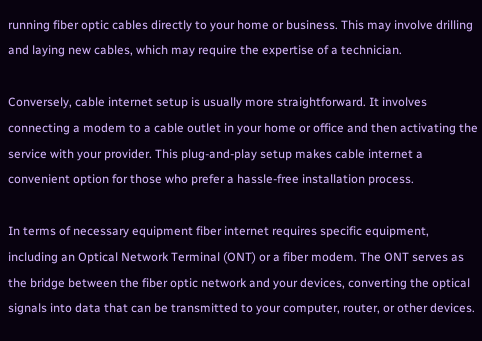running fiber optic cables directly to your home or business. This may involve drilling and laying new cables, which may require the expertise of a technician.

Conversely, cable internet setup is usually more straightforward. It involves connecting a modem to a cable outlet in your home or office and then activating the service with your provider. This plug-and-play setup makes cable internet a convenient option for those who prefer a hassle-free installation process.

In terms of necessary equipment fiber internet requires specific equipment, including an Optical Network Terminal (ONT) or a fiber modem. The ONT serves as the bridge between the fiber optic network and your devices, converting the optical signals into data that can be transmitted to your computer, router, or other devices.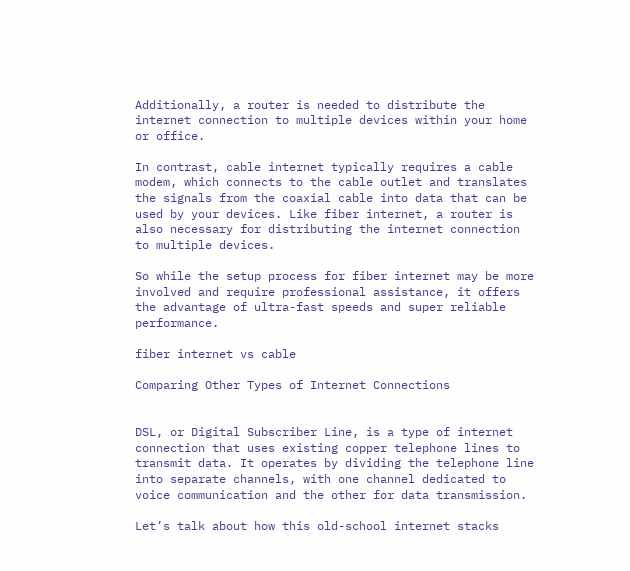Additionally, a router is needed to distribute the internet connection to multiple devices within your home or office.

In contrast, cable internet typically requires a cable modem, which connects to the cable outlet and translates the signals from the coaxial cable into data that can be used by your devices. Like fiber internet, a router is also necessary for distributing the internet connection to multiple devices.

So while the setup process for fiber internet may be more involved and require professional assistance, it offers the advantage of ultra-fast speeds and super reliable performance.

fiber internet vs cable

Comparing Other Types of Internet Connections


DSL, or Digital Subscriber Line, is a type of internet connection that uses existing copper telephone lines to transmit data. It operates by dividing the telephone line into separate channels, with one channel dedicated to voice communication and the other for data transmission.

Let’s talk about how this old-school internet stacks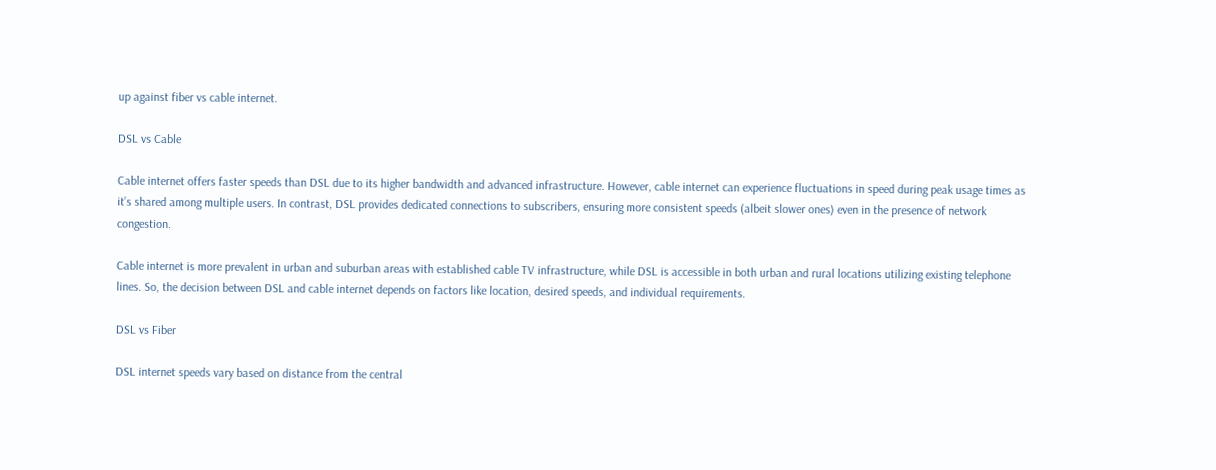up against fiber vs cable internet.

DSL vs Cable

Cable internet offers faster speeds than DSL due to its higher bandwidth and advanced infrastructure. However, cable internet can experience fluctuations in speed during peak usage times as it’s shared among multiple users. In contrast, DSL provides dedicated connections to subscribers, ensuring more consistent speeds (albeit slower ones) even in the presence of network congestion.

Cable internet is more prevalent in urban and suburban areas with established cable TV infrastructure, while DSL is accessible in both urban and rural locations utilizing existing telephone lines. So, the decision between DSL and cable internet depends on factors like location, desired speeds, and individual requirements.

DSL vs Fiber

DSL internet speeds vary based on distance from the central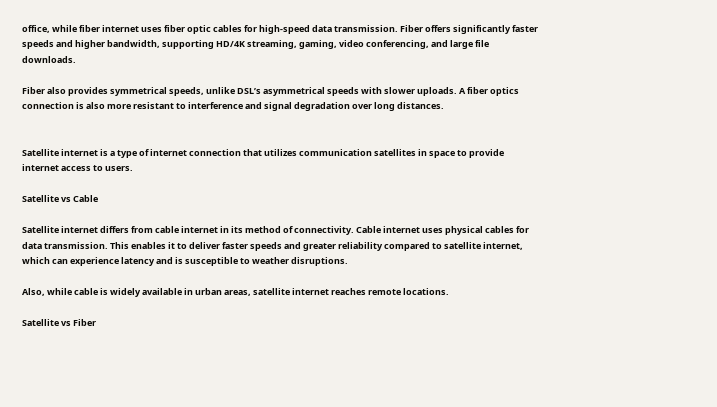office, while fiber internet uses fiber optic cables for high-speed data transmission. Fiber offers significantly faster speeds and higher bandwidth, supporting HD/4K streaming, gaming, video conferencing, and large file downloads.

Fiber also provides symmetrical speeds, unlike DSL’s asymmetrical speeds with slower uploads. A fiber optics connection is also more resistant to interference and signal degradation over long distances.


Satellite internet is a type of internet connection that utilizes communication satellites in space to provide internet access to users.

Satellite vs Cable

Satellite internet differs from cable internet in its method of connectivity. Cable internet uses physical cables for data transmission. This enables it to deliver faster speeds and greater reliability compared to satellite internet, which can experience latency and is susceptible to weather disruptions.

Also, while cable is widely available in urban areas, satellite internet reaches remote locations.

Satellite vs Fiber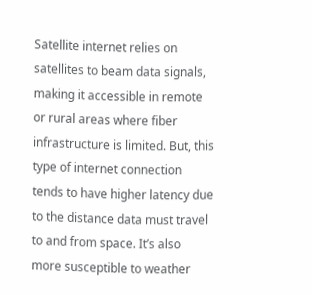Satellite internet relies on satellites to beam data signals, making it accessible in remote or rural areas where fiber infrastructure is limited. But, this type of internet connection tends to have higher latency due to the distance data must travel to and from space. It’s also more susceptible to weather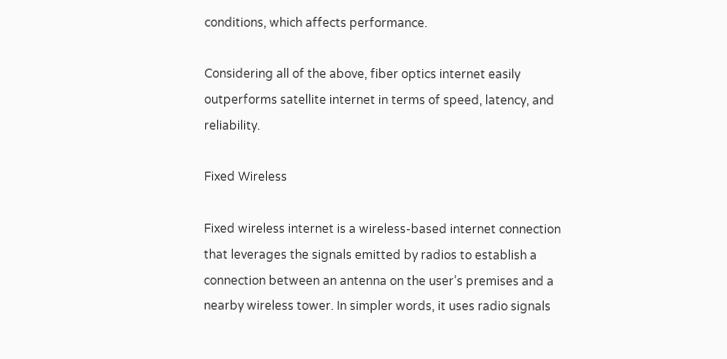conditions, which affects performance.

Considering all of the above, fiber optics internet easily outperforms satellite internet in terms of speed, latency, and reliability.

Fixed Wireless

Fixed wireless internet is a wireless-based internet connection that leverages the signals emitted by radios to establish a connection between an antenna on the user’s premises and a nearby wireless tower. In simpler words, it uses radio signals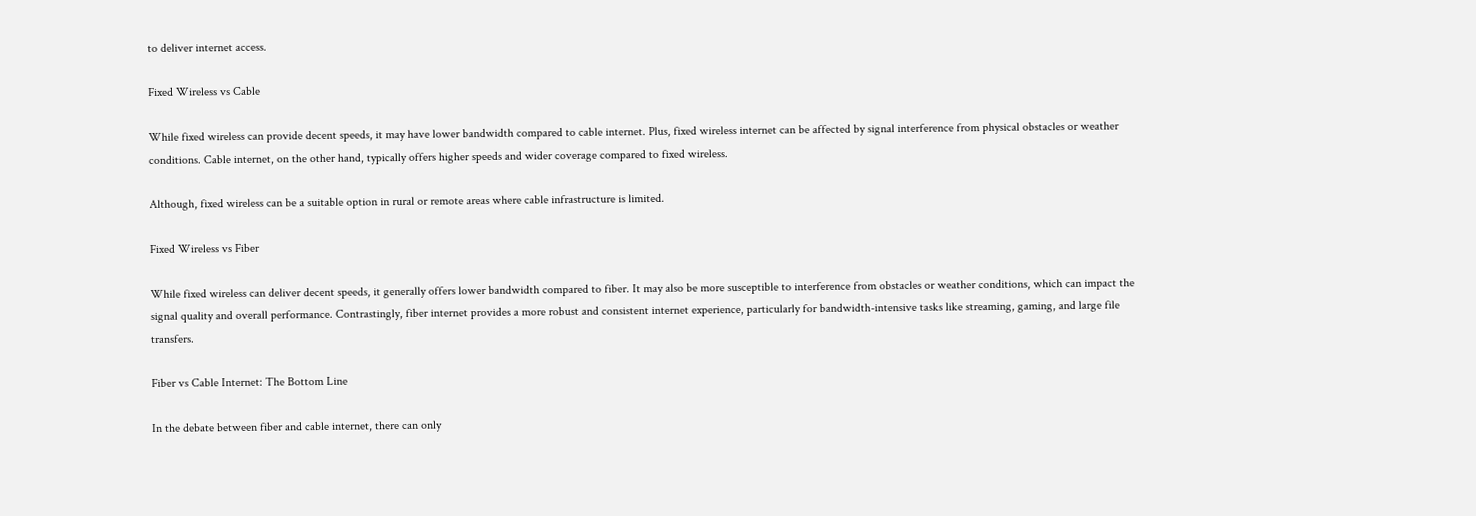to deliver internet access.

Fixed Wireless vs Cable

While fixed wireless can provide decent speeds, it may have lower bandwidth compared to cable internet. Plus, fixed wireless internet can be affected by signal interference from physical obstacles or weather conditions. Cable internet, on the other hand, typically offers higher speeds and wider coverage compared to fixed wireless.

Although, fixed wireless can be a suitable option in rural or remote areas where cable infrastructure is limited.

Fixed Wireless vs Fiber

While fixed wireless can deliver decent speeds, it generally offers lower bandwidth compared to fiber. It may also be more susceptible to interference from obstacles or weather conditions, which can impact the signal quality and overall performance. Contrastingly, fiber internet provides a more robust and consistent internet experience, particularly for bandwidth-intensive tasks like streaming, gaming, and large file transfers.

Fiber vs Cable Internet: The Bottom Line

In the debate between fiber and cable internet, there can only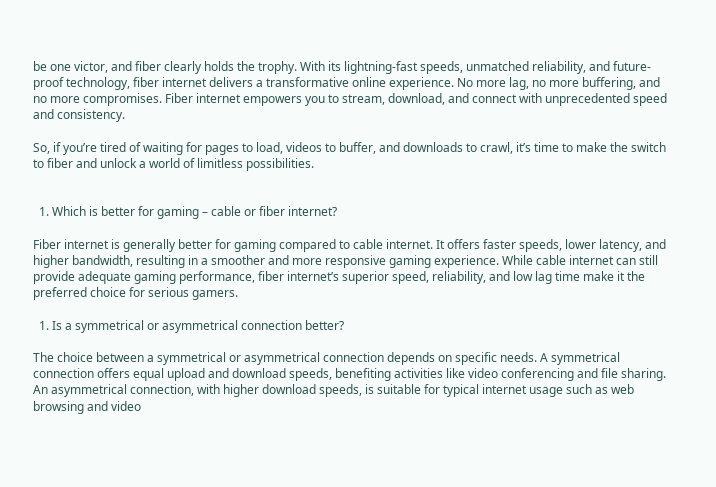be one victor, and fiber clearly holds the trophy. With its lightning-fast speeds, unmatched reliability, and future-proof technology, fiber internet delivers a transformative online experience. No more lag, no more buffering, and no more compromises. Fiber internet empowers you to stream, download, and connect with unprecedented speed and consistency.

So, if you’re tired of waiting for pages to load, videos to buffer, and downloads to crawl, it’s time to make the switch to fiber and unlock a world of limitless possibilities.


  1. Which is better for gaming – cable or fiber internet?

Fiber internet is generally better for gaming compared to cable internet. It offers faster speeds, lower latency, and higher bandwidth, resulting in a smoother and more responsive gaming experience. While cable internet can still provide adequate gaming performance, fiber internet’s superior speed, reliability, and low lag time make it the preferred choice for serious gamers.

  1. Is a symmetrical or asymmetrical connection better?

The choice between a symmetrical or asymmetrical connection depends on specific needs. A symmetrical connection offers equal upload and download speeds, benefiting activities like video conferencing and file sharing. An asymmetrical connection, with higher download speeds, is suitable for typical internet usage such as web browsing and video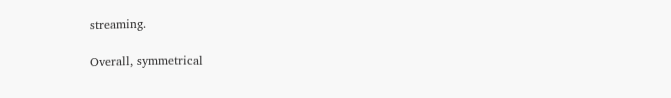streaming.

Overall, symmetrical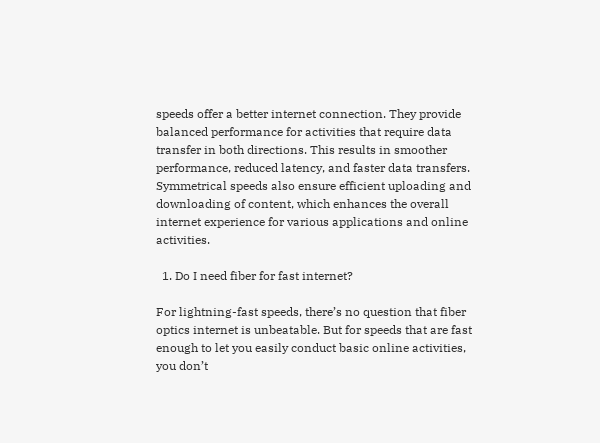speeds offer a better internet connection. They provide balanced performance for activities that require data transfer in both directions. This results in smoother performance, reduced latency, and faster data transfers. Symmetrical speeds also ensure efficient uploading and downloading of content, which enhances the overall internet experience for various applications and online activities.

  1. Do I need fiber for fast internet?

For lightning-fast speeds, there’s no question that fiber optics internet is unbeatable. But for speeds that are fast enough to let you easily conduct basic online activities, you don’t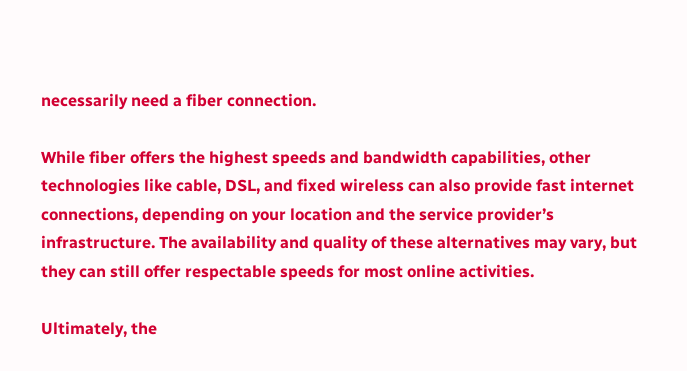necessarily need a fiber connection.

While fiber offers the highest speeds and bandwidth capabilities, other technologies like cable, DSL, and fixed wireless can also provide fast internet connections, depending on your location and the service provider’s infrastructure. The availability and quality of these alternatives may vary, but they can still offer respectable speeds for most online activities.

Ultimately, the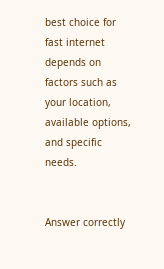best choice for fast internet depends on factors such as your location, available options, and specific needs.


Answer correctly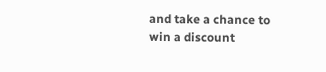and take a chance to win a discount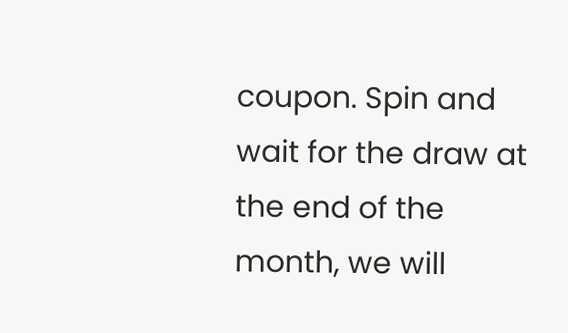coupon. Spin and wait for the draw at the end of the month, we will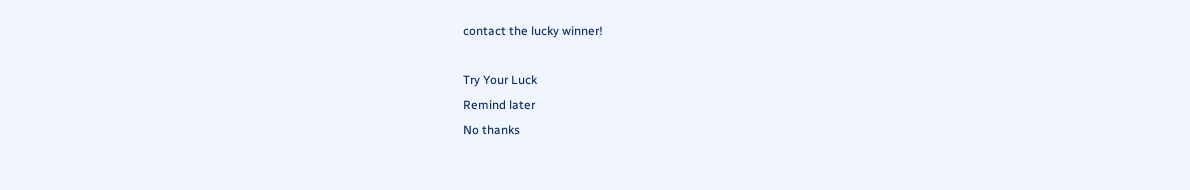contact the lucky winner!

Try Your Luck
Remind later
No thanks